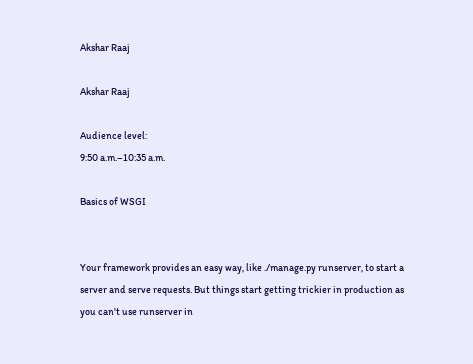Akshar Raaj

Akshar Raaj

Audience level:
9:50 a.m.–10:35 a.m.

Basics of WSGI


Your framework provides an easy way, like ./manage.py runserver, to start a server and serve requests. But things start getting trickier in production as you can't use runserver in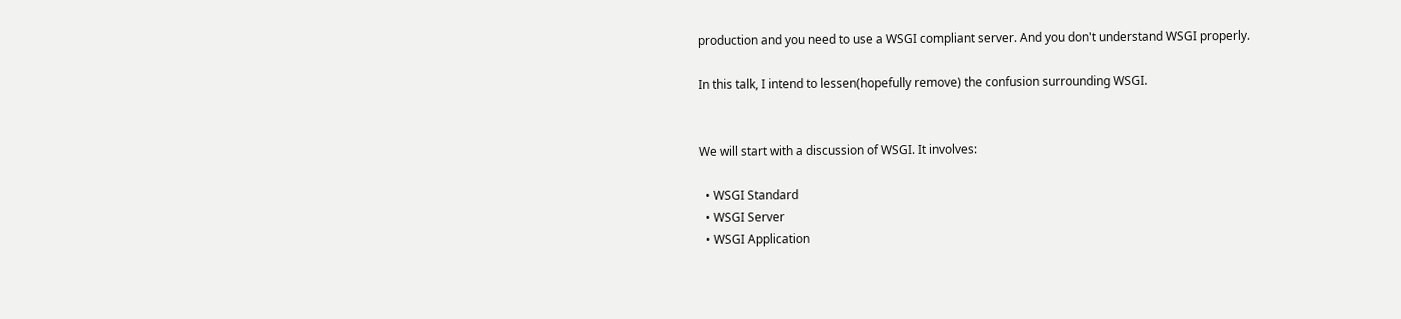production and you need to use a WSGI compliant server. And you don't understand WSGI properly.

In this talk, I intend to lessen(hopefully remove) the confusion surrounding WSGI.


We will start with a discussion of WSGI. It involves:

  • WSGI Standard
  • WSGI Server
  • WSGI Application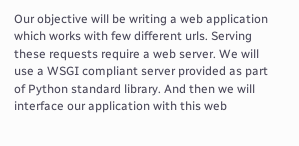Our objective will be writing a web application which works with few different urls. Serving these requests require a web server. We will use a WSGI compliant server provided as part of Python standard library. And then we will interface our application with this web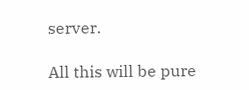server.

All this will be pure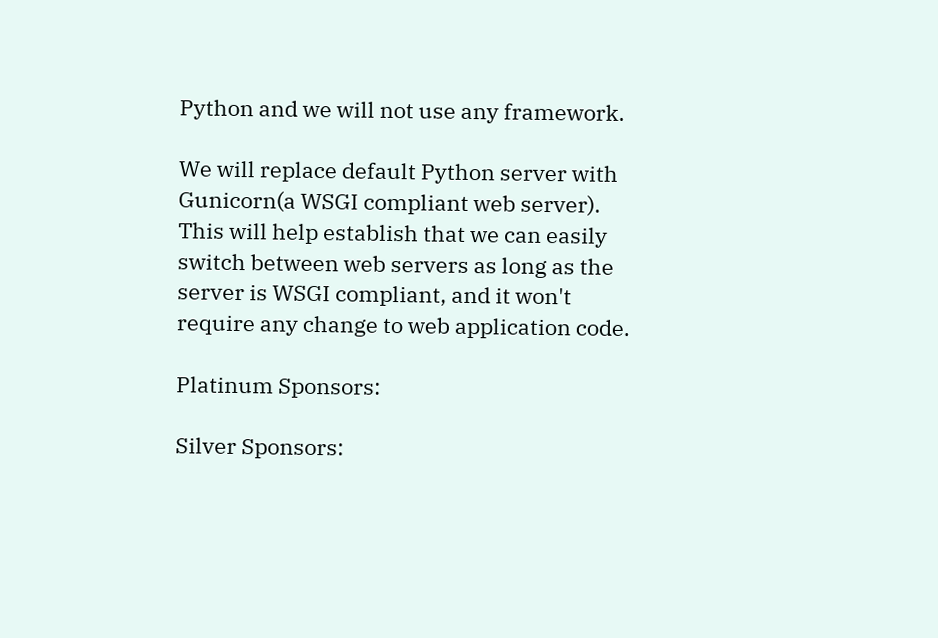Python and we will not use any framework.

We will replace default Python server with Gunicorn(a WSGI compliant web server). This will help establish that we can easily switch between web servers as long as the server is WSGI compliant, and it won't require any change to web application code.

Platinum Sponsors:

Silver Sponsors: